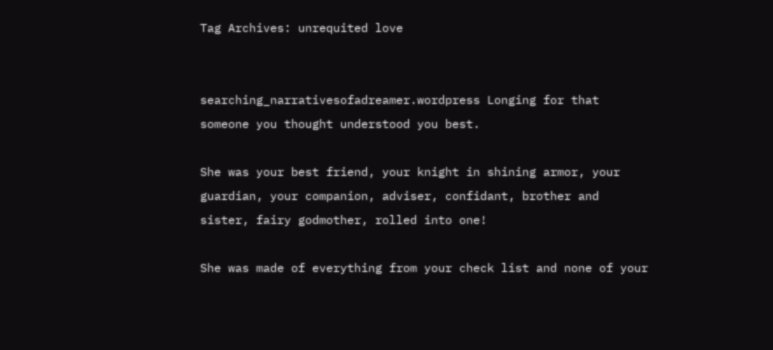Tag Archives: unrequited love


searching_narrativesofadreamer.wordpress Longing for that someone you thought understood you best.

She was your best friend, your knight in shining armor, your guardian, your companion, adviser, confidant, brother and sister, fairy godmother, rolled into one!

She was made of everything from your check list and none of your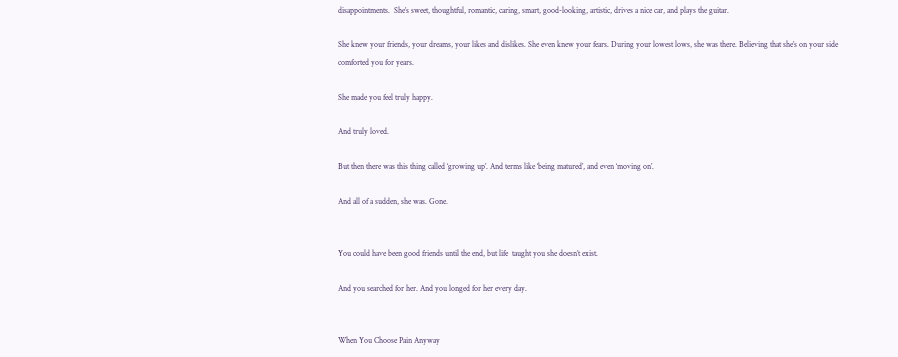disappointments.  She’s sweet, thoughtful, romantic, caring, smart, good-looking, artistic, drives a nice car, and plays the guitar.

She knew your friends, your dreams, your likes and dislikes. She even knew your fears. During your lowest lows, she was there. Believing that she’s on your side comforted you for years.

She made you feel truly happy.

And truly loved.

But then there was this thing called ‘growing up’. And terms like ‘being matured’, and even ‘moving on’.

And all of a sudden, she was. Gone.


You could have been good friends until the end, but life  taught you she doesn’t exist.

And you searched for her. And you longed for her every day.


When You Choose Pain Anyway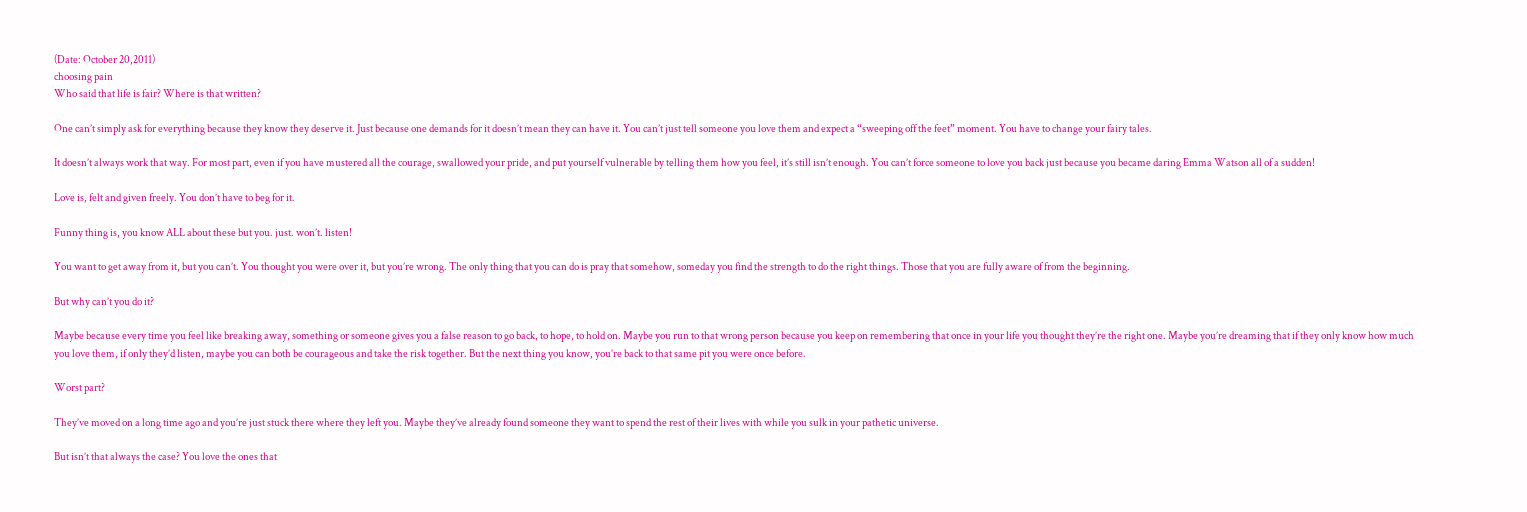(Date: October 20,2011)
choosing pain
Who said that life is fair? Where is that written?

One can’t simply ask for everything because they know they deserve it. Just because one demands for it doesn’t mean they can have it. You can’t just tell someone you love them and expect a “sweeping off the feet” moment. You have to change your fairy tales.

It doesn’t always work that way. For most part, even if you have mustered all the courage, swallowed your pride, and put yourself vulnerable by telling them how you feel, it’s still isn’t enough. You can’t force someone to love you back just because you became daring Emma Watson all of a sudden!

Love is, felt and given freely. You don’t have to beg for it.

Funny thing is, you know ALL about these but you. just. won’t. listen!

You want to get away from it, but you can’t. You thought you were over it, but you’re wrong. The only thing that you can do is pray that somehow, someday you find the strength to do the right things. Those that you are fully aware of from the beginning.

But why can’t you do it?

Maybe because every time you feel like breaking away, something or someone gives you a false reason to go back, to hope, to hold on. Maybe you run to that wrong person because you keep on remembering that once in your life you thought they’re the right one. Maybe you’re dreaming that if they only know how much you love them, if only they’d listen, maybe you can both be courageous and take the risk together. But the next thing you know, you’re back to that same pit you were once before.

Worst part?

They’ve moved on a long time ago and you’re just stuck there where they left you. Maybe they’ve already found someone they want to spend the rest of their lives with while you sulk in your pathetic universe.

But isn’t that always the case? You love the ones that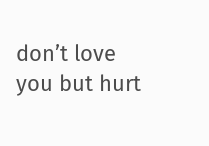don’t love you but hurt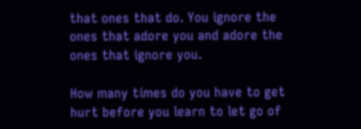that ones that do. You ignore the ones that adore you and adore the ones that ignore you.

How many times do you have to get hurt before you learn to let go of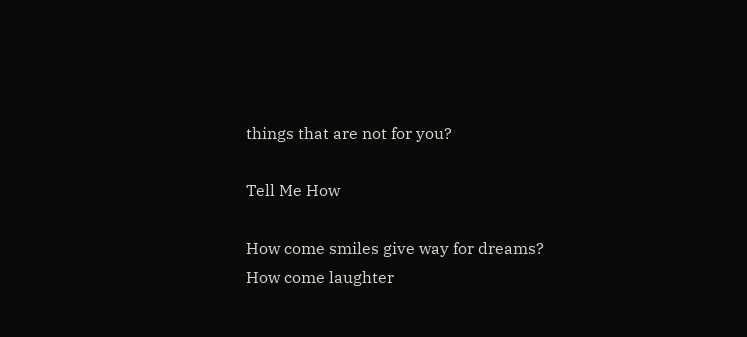things that are not for you?

Tell Me How

How come smiles give way for dreams?
How come laughter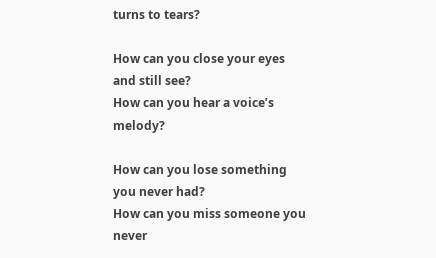turns to tears?

How can you close your eyes and still see?
How can you hear a voice’s melody?

How can you lose something you never had?
How can you miss someone you never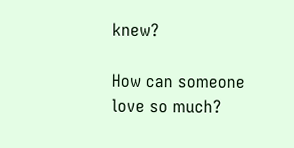knew?

How can someone love so much?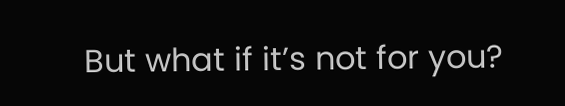But what if it’s not for you?